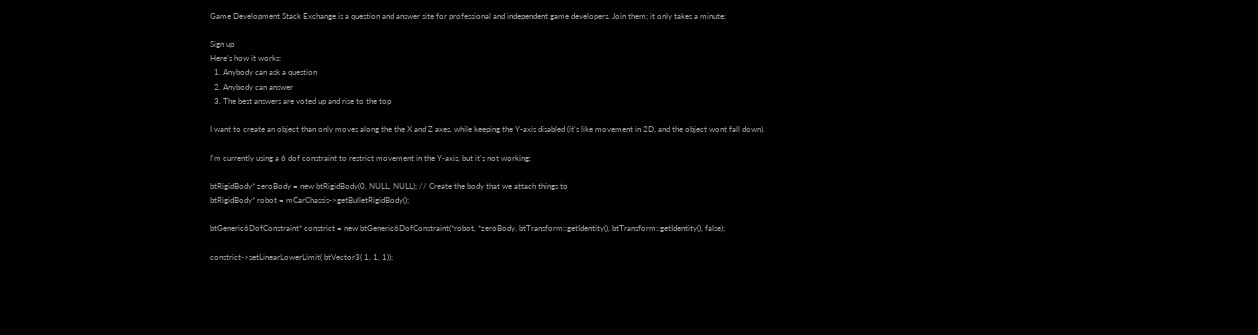Game Development Stack Exchange is a question and answer site for professional and independent game developers. Join them; it only takes a minute:

Sign up
Here's how it works:
  1. Anybody can ask a question
  2. Anybody can answer
  3. The best answers are voted up and rise to the top

I want to create an object than only moves along the the X and Z axes, while keeping the Y-axis disabled (it's like movement in 2D, and the object wont fall down).

I'm currently using a 6 dof constraint to restrict movement in the Y-axis, but it's not working:

btRigidBody* zeroBody = new btRigidBody(0, NULL, NULL); // Create the body that we attach things to
btRigidBody* robot = mCarChassis->getBulletRigidBody();

btGeneric6DofConstraint* constrict = new btGeneric6DofConstraint(*robot, *zeroBody, btTransform::getIdentity(), btTransform::getIdentity(), false);

constrict->setLinearLowerLimit( btVector3( 1, 1, 1));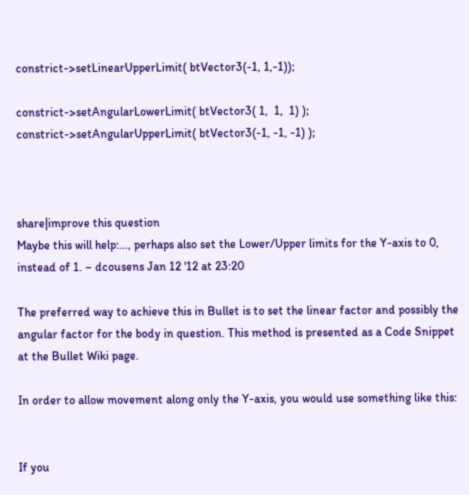constrict->setLinearUpperLimit( btVector3(-1, 1,-1));

constrict->setAngularLowerLimit( btVector3( 1,  1,  1) );
constrict->setAngularUpperLimit( btVector3(-1, -1, -1) );



share|improve this question
Maybe this will help:…, perhaps also set the Lower/Upper limits for the Y-axis to 0, instead of 1. – dcousens Jan 12 '12 at 23:20

The preferred way to achieve this in Bullet is to set the linear factor and possibly the angular factor for the body in question. This method is presented as a Code Snippet at the Bullet Wiki page.

In order to allow movement along only the Y-axis, you would use something like this:


If you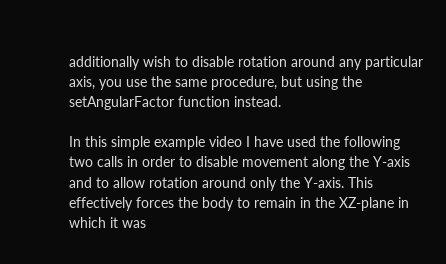additionally wish to disable rotation around any particular axis, you use the same procedure, but using the setAngularFactor function instead.

In this simple example video I have used the following two calls in order to disable movement along the Y-axis and to allow rotation around only the Y-axis. This effectively forces the body to remain in the XZ-plane in which it was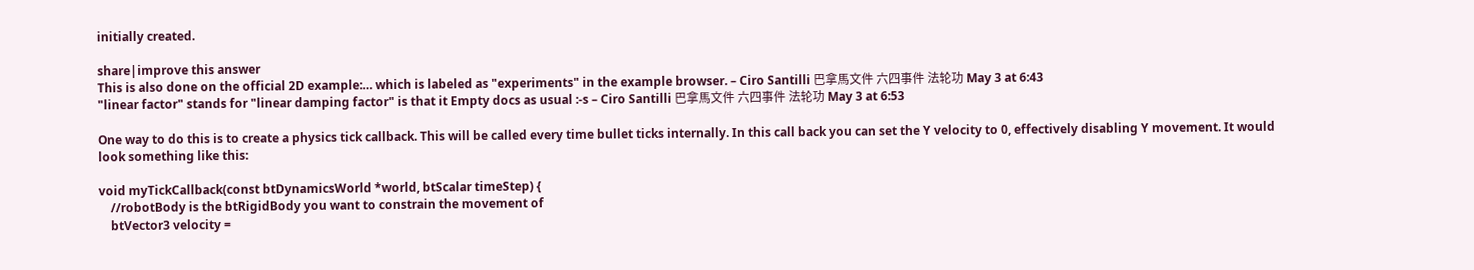initially created.

share|improve this answer
This is also done on the official 2D example:… which is labeled as "experiments" in the example browser. – Ciro Santilli 巴拿馬文件 六四事件 法轮功 May 3 at 6:43
"linear factor" stands for "linear damping factor" is that it Empty docs as usual :-s – Ciro Santilli 巴拿馬文件 六四事件 法轮功 May 3 at 6:53

One way to do this is to create a physics tick callback. This will be called every time bullet ticks internally. In this call back you can set the Y velocity to 0, effectively disabling Y movement. It would look something like this:

void myTickCallback(const btDynamicsWorld *world, btScalar timeStep) {
    //robotBody is the btRigidBody you want to constrain the movement of
    btVector3 velocity =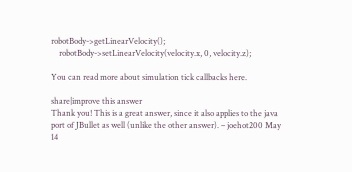robotBody->getLinearVelocity();
    robotBody->setLinearVelocity(velocity.x, 0, velocity.z);

You can read more about simulation tick callbacks here.

share|improve this answer
Thank you! This is a great answer, since it also applies to the java port of JBullet as well (unlike the other answer). – joehot200 May 14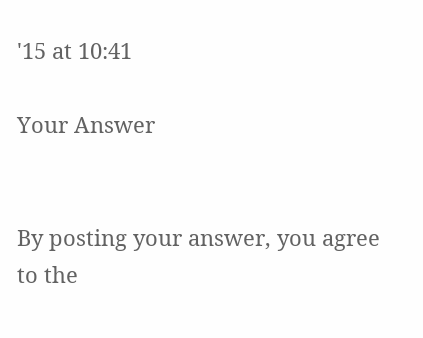'15 at 10:41

Your Answer


By posting your answer, you agree to the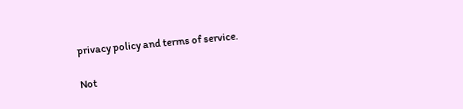privacy policy and terms of service.

Not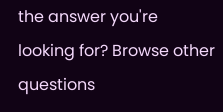the answer you're looking for? Browse other questions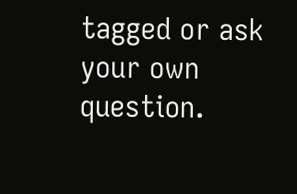tagged or ask your own question.